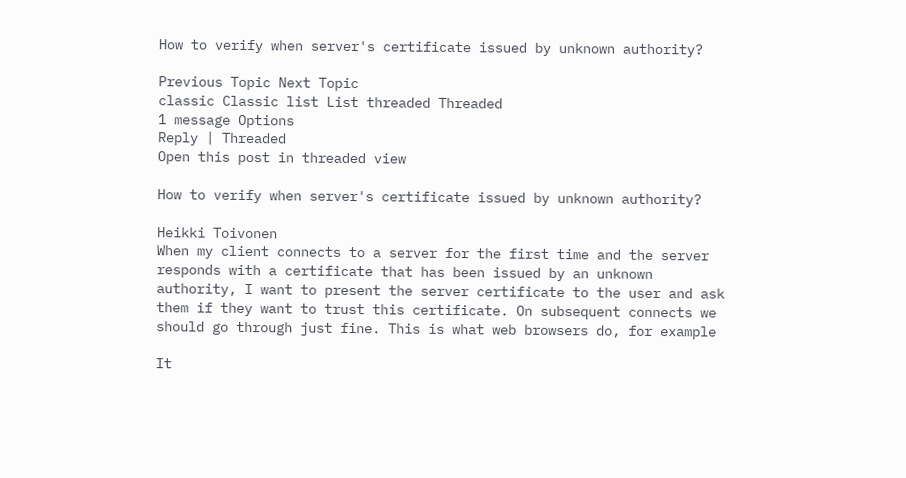How to verify when server's certificate issued by unknown authority?

Previous Topic Next Topic
classic Classic list List threaded Threaded
1 message Options
Reply | Threaded
Open this post in threaded view

How to verify when server's certificate issued by unknown authority?

Heikki Toivonen
When my client connects to a server for the first time and the server
responds with a certificate that has been issued by an unknown
authority, I want to present the server certificate to the user and ask
them if they want to trust this certificate. On subsequent connects we
should go through just fine. This is what web browsers do, for example

It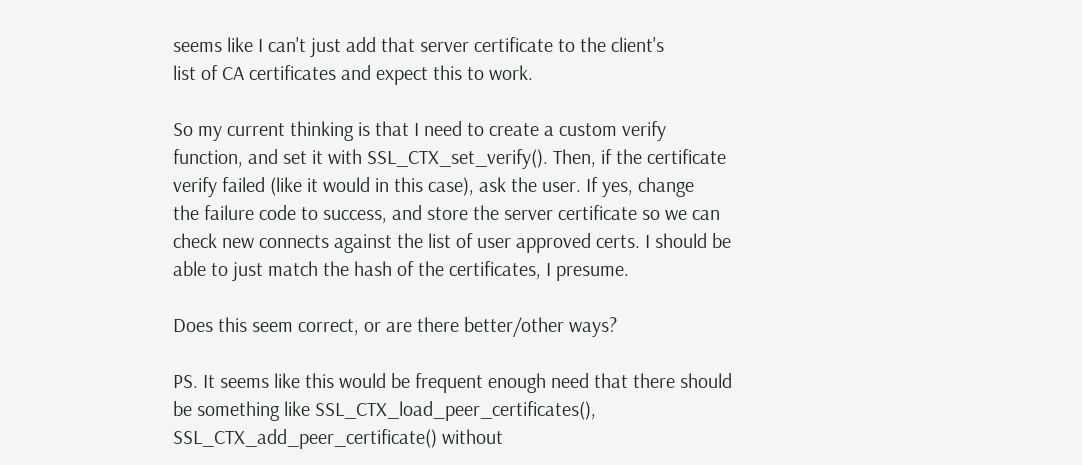seems like I can't just add that server certificate to the client's
list of CA certificates and expect this to work.

So my current thinking is that I need to create a custom verify
function, and set it with SSL_CTX_set_verify(). Then, if the certificate
verify failed (like it would in this case), ask the user. If yes, change
the failure code to success, and store the server certificate so we can
check new connects against the list of user approved certs. I should be
able to just match the hash of the certificates, I presume.

Does this seem correct, or are there better/other ways?

PS. It seems like this would be frequent enough need that there should
be something like SSL_CTX_load_peer_certificates(),
SSL_CTX_add_peer_certificate() without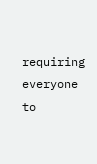requiring everyone to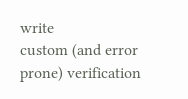write
custom (and error prone) verification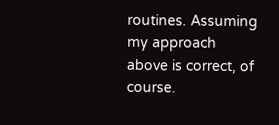routines. Assuming my approach
above is correct, of course.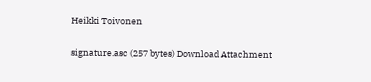Heikki Toivonen

signature.asc (257 bytes) Download Attachment